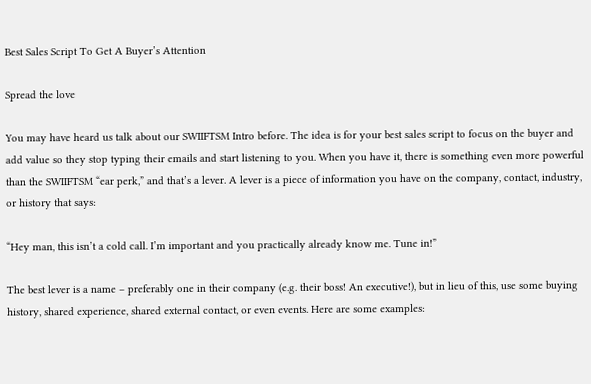Best Sales Script To Get A Buyer’s Attention

Spread the love

You may have heard us talk about our SWIIFTSM Intro before. The idea is for your best sales script to focus on the buyer and add value so they stop typing their emails and start listening to you. When you have it, there is something even more powerful than the SWIIFTSM “ear perk,” and that’s a lever. A lever is a piece of information you have on the company, contact, industry, or history that says:

“Hey man, this isn’t a cold call. I’m important and you practically already know me. Tune in!”

The best lever is a name – preferably one in their company (e.g. their boss! An executive!), but in lieu of this, use some buying history, shared experience, shared external contact, or even events. Here are some examples: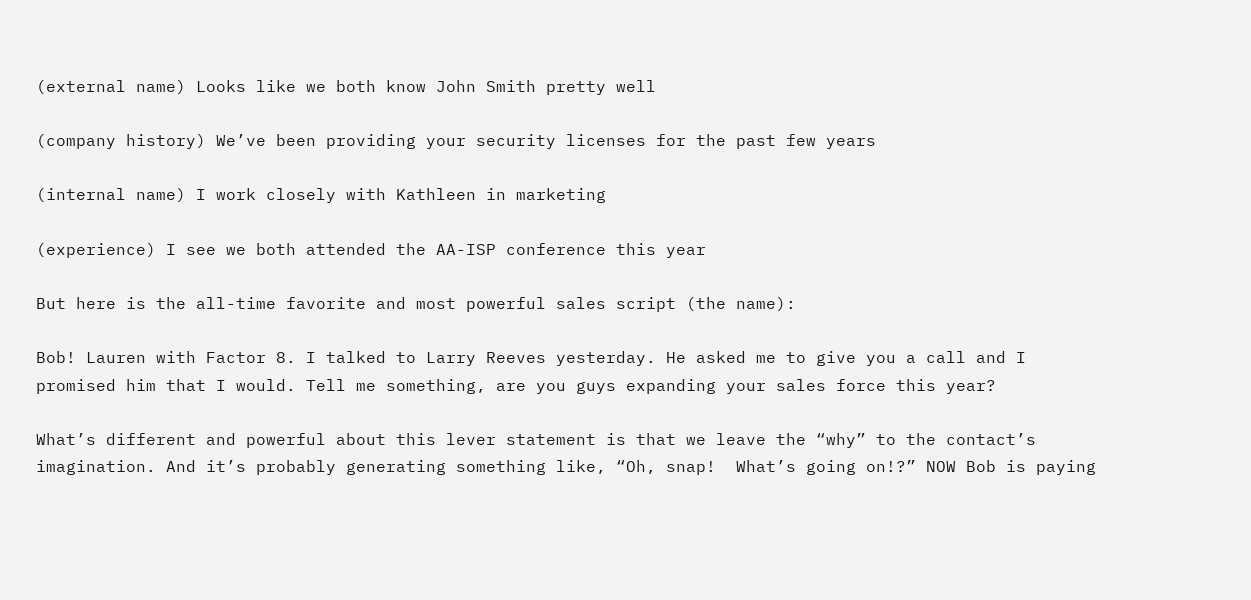(external name) Looks like we both know John Smith pretty well

(company history) We’ve been providing your security licenses for the past few years

(internal name) I work closely with Kathleen in marketing

(experience) I see we both attended the AA-ISP conference this year

But here is the all-time favorite and most powerful sales script (the name):

Bob! Lauren with Factor 8. I talked to Larry Reeves yesterday. He asked me to give you a call and I promised him that I would. Tell me something, are you guys expanding your sales force this year?

What’s different and powerful about this lever statement is that we leave the “why” to the contact’s imagination. And it’s probably generating something like, “Oh, snap!  What’s going on!?” NOW Bob is paying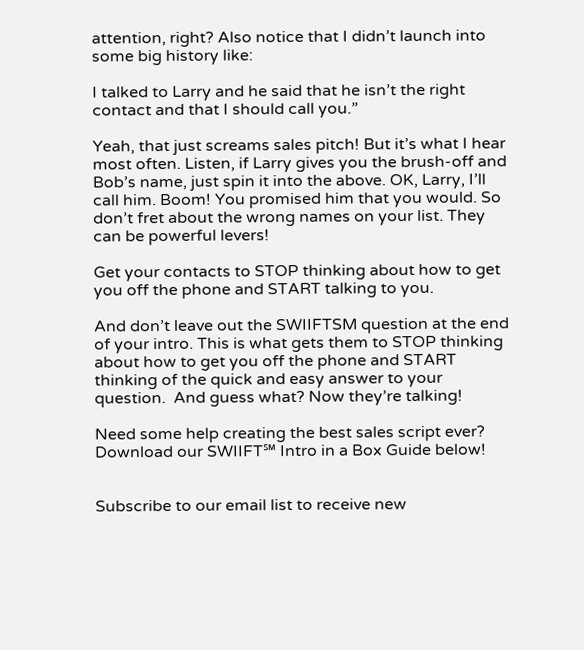attention, right? Also notice that I didn’t launch into some big history like:

I talked to Larry and he said that he isn’t the right contact and that I should call you.”

Yeah, that just screams sales pitch! But it’s what I hear most often. Listen, if Larry gives you the brush-off and Bob’s name, just spin it into the above. OK, Larry, I’ll call him. Boom! You promised him that you would. So don’t fret about the wrong names on your list. They can be powerful levers!

Get your contacts to STOP thinking about how to get you off the phone and START talking to you.

And don’t leave out the SWIIFTSM question at the end of your intro. This is what gets them to STOP thinking about how to get you off the phone and START thinking of the quick and easy answer to your question.  And guess what? Now they’re talking!

Need some help creating the best sales script ever? Download our SWIIFT℠ Intro in a Box Guide below!


Subscribe to our email list to receive new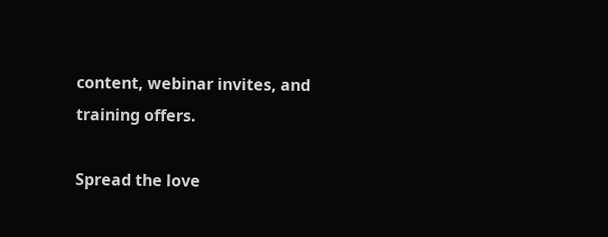content, webinar invites, and training offers.

Spread the love